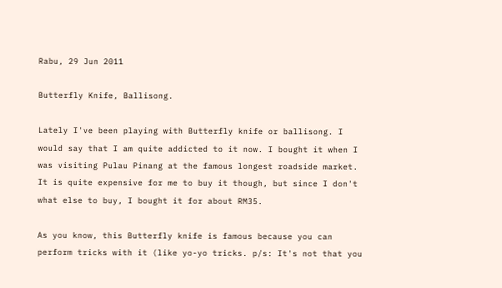Rabu, 29 Jun 2011

Butterfly Knife, Ballisong.

Lately I've been playing with Butterfly knife or ballisong. I would say that I am quite addicted to it now. I bought it when I was visiting Pulau Pinang at the famous longest roadside market. It is quite expensive for me to buy it though, but since I don't what else to buy, I bought it for about RM35.

As you know, this Butterfly knife is famous because you can perform tricks with it (like yo-yo tricks. p/s: It's not that you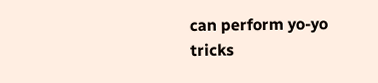can perform yo-yo tricks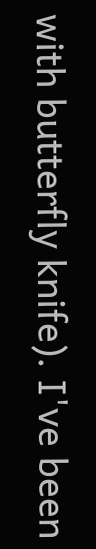with butterfly knife). I've been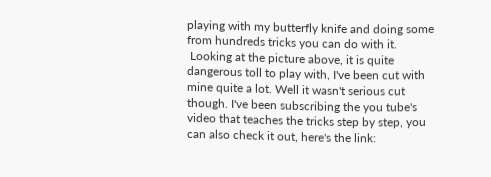playing with my butterfly knife and doing some from hundreds tricks you can do with it.
 Looking at the picture above, it is quite dangerous toll to play with, I've been cut with mine quite a lot. Well it wasn't serious cut though. I've been subscribing the you tube's video that teaches the tricks step by step, you can also check it out, here's the link: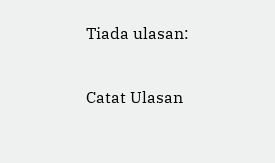Tiada ulasan:

Catat Ulasan